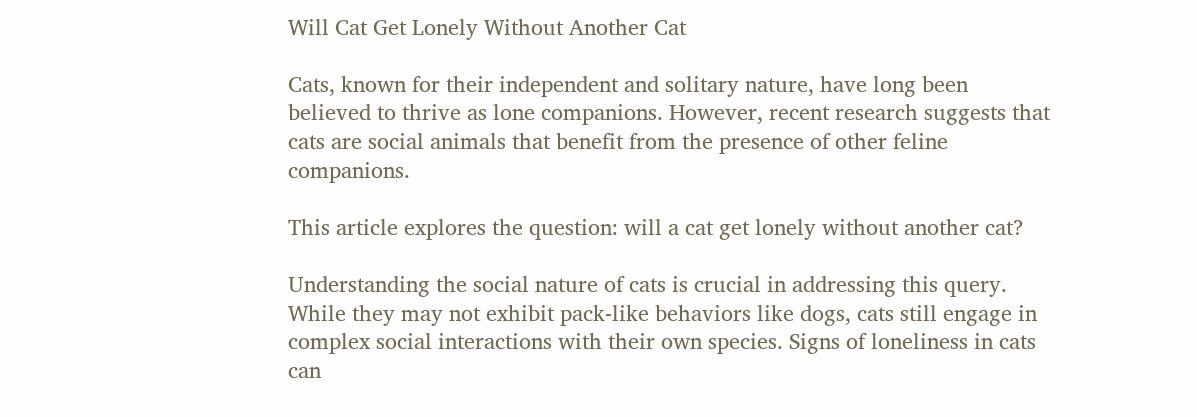Will Cat Get Lonely Without Another Cat

Cats, known for their independent and solitary nature, have long been believed to thrive as lone companions. However, recent research suggests that cats are social animals that benefit from the presence of other feline companions.

This article explores the question: will a cat get lonely without another cat?

Understanding the social nature of cats is crucial in addressing this query. While they may not exhibit pack-like behaviors like dogs, cats still engage in complex social interactions with their own species. Signs of loneliness in cats can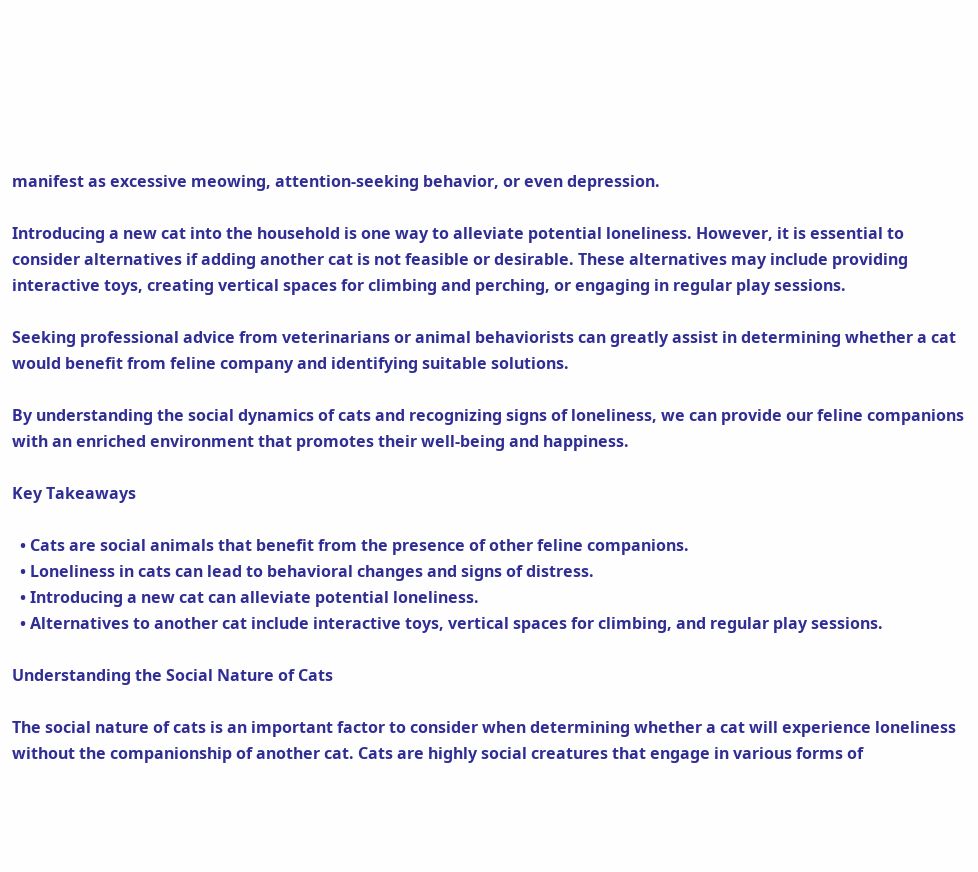manifest as excessive meowing, attention-seeking behavior, or even depression.

Introducing a new cat into the household is one way to alleviate potential loneliness. However, it is essential to consider alternatives if adding another cat is not feasible or desirable. These alternatives may include providing interactive toys, creating vertical spaces for climbing and perching, or engaging in regular play sessions.

Seeking professional advice from veterinarians or animal behaviorists can greatly assist in determining whether a cat would benefit from feline company and identifying suitable solutions.

By understanding the social dynamics of cats and recognizing signs of loneliness, we can provide our feline companions with an enriched environment that promotes their well-being and happiness.

Key Takeaways

  • Cats are social animals that benefit from the presence of other feline companions.
  • Loneliness in cats can lead to behavioral changes and signs of distress.
  • Introducing a new cat can alleviate potential loneliness.
  • Alternatives to another cat include interactive toys, vertical spaces for climbing, and regular play sessions.

Understanding the Social Nature of Cats

The social nature of cats is an important factor to consider when determining whether a cat will experience loneliness without the companionship of another cat. Cats are highly social creatures that engage in various forms of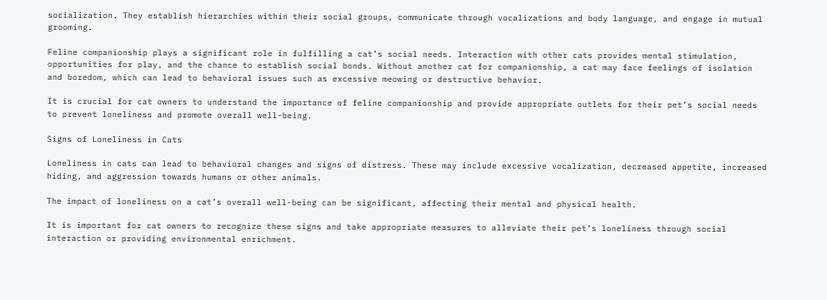socialization. They establish hierarchies within their social groups, communicate through vocalizations and body language, and engage in mutual grooming.

Feline companionship plays a significant role in fulfilling a cat’s social needs. Interaction with other cats provides mental stimulation, opportunities for play, and the chance to establish social bonds. Without another cat for companionship, a cat may face feelings of isolation and boredom, which can lead to behavioral issues such as excessive meowing or destructive behavior.

It is crucial for cat owners to understand the importance of feline companionship and provide appropriate outlets for their pet’s social needs to prevent loneliness and promote overall well-being.

Signs of Loneliness in Cats

Loneliness in cats can lead to behavioral changes and signs of distress. These may include excessive vocalization, decreased appetite, increased hiding, and aggression towards humans or other animals.

The impact of loneliness on a cat’s overall well-being can be significant, affecting their mental and physical health.

It is important for cat owners to recognize these signs and take appropriate measures to alleviate their pet’s loneliness through social interaction or providing environmental enrichment.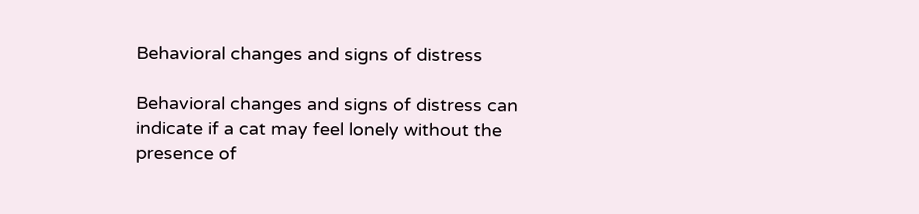Behavioral changes and signs of distress

Behavioral changes and signs of distress can indicate if a cat may feel lonely without the presence of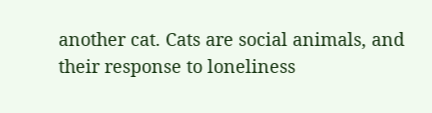another cat. Cats are social animals, and their response to loneliness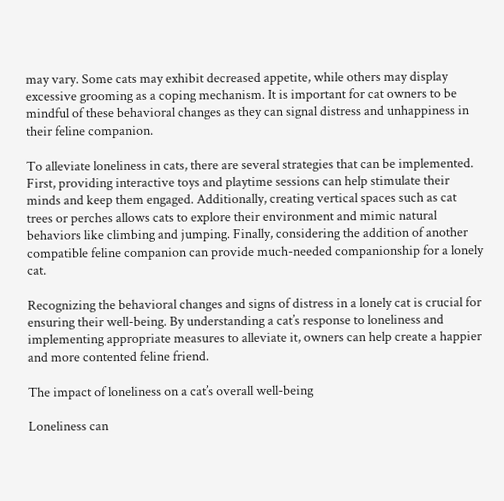may vary. Some cats may exhibit decreased appetite, while others may display excessive grooming as a coping mechanism. It is important for cat owners to be mindful of these behavioral changes as they can signal distress and unhappiness in their feline companion.

To alleviate loneliness in cats, there are several strategies that can be implemented. First, providing interactive toys and playtime sessions can help stimulate their minds and keep them engaged. Additionally, creating vertical spaces such as cat trees or perches allows cats to explore their environment and mimic natural behaviors like climbing and jumping. Finally, considering the addition of another compatible feline companion can provide much-needed companionship for a lonely cat.

Recognizing the behavioral changes and signs of distress in a lonely cat is crucial for ensuring their well-being. By understanding a cat’s response to loneliness and implementing appropriate measures to alleviate it, owners can help create a happier and more contented feline friend.

The impact of loneliness on a cat’s overall well-being

Loneliness can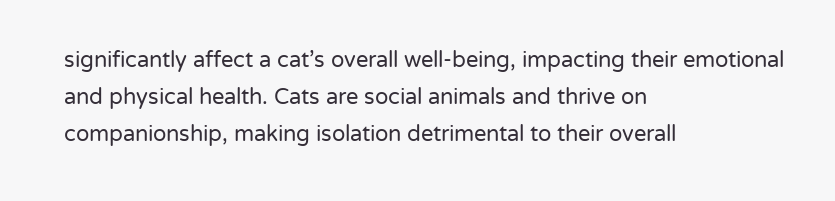significantly affect a cat’s overall well-being, impacting their emotional and physical health. Cats are social animals and thrive on companionship, making isolation detrimental to their overall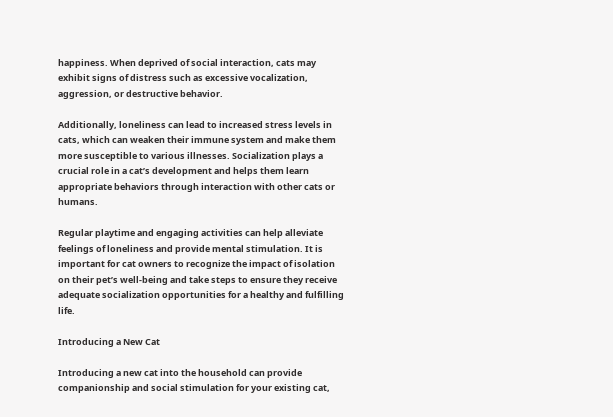happiness. When deprived of social interaction, cats may exhibit signs of distress such as excessive vocalization, aggression, or destructive behavior.

Additionally, loneliness can lead to increased stress levels in cats, which can weaken their immune system and make them more susceptible to various illnesses. Socialization plays a crucial role in a cat’s development and helps them learn appropriate behaviors through interaction with other cats or humans.

Regular playtime and engaging activities can help alleviate feelings of loneliness and provide mental stimulation. It is important for cat owners to recognize the impact of isolation on their pet’s well-being and take steps to ensure they receive adequate socialization opportunities for a healthy and fulfilling life.

Introducing a New Cat

Introducing a new cat into the household can provide companionship and social stimulation for your existing cat,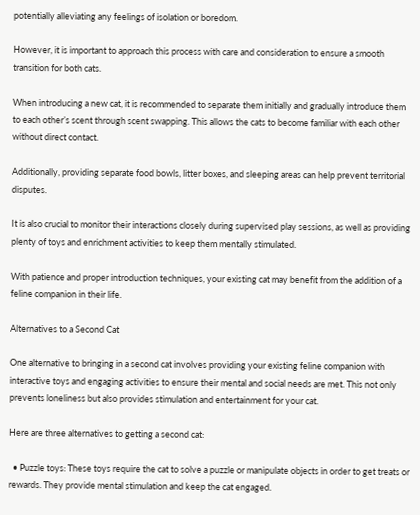potentially alleviating any feelings of isolation or boredom.

However, it is important to approach this process with care and consideration to ensure a smooth transition for both cats.

When introducing a new cat, it is recommended to separate them initially and gradually introduce them to each other’s scent through scent swapping. This allows the cats to become familiar with each other without direct contact.

Additionally, providing separate food bowls, litter boxes, and sleeping areas can help prevent territorial disputes.

It is also crucial to monitor their interactions closely during supervised play sessions, as well as providing plenty of toys and enrichment activities to keep them mentally stimulated.

With patience and proper introduction techniques, your existing cat may benefit from the addition of a feline companion in their life.

Alternatives to a Second Cat

One alternative to bringing in a second cat involves providing your existing feline companion with interactive toys and engaging activities to ensure their mental and social needs are met. This not only prevents loneliness but also provides stimulation and entertainment for your cat.

Here are three alternatives to getting a second cat:

  • Puzzle toys: These toys require the cat to solve a puzzle or manipulate objects in order to get treats or rewards. They provide mental stimulation and keep the cat engaged.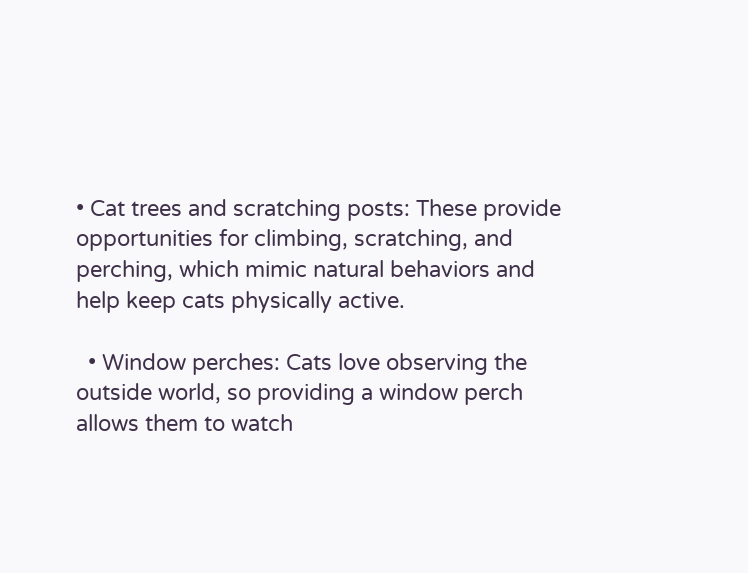• Cat trees and scratching posts: These provide opportunities for climbing, scratching, and perching, which mimic natural behaviors and help keep cats physically active.

  • Window perches: Cats love observing the outside world, so providing a window perch allows them to watch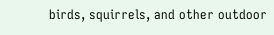birds, squirrels, and other outdoor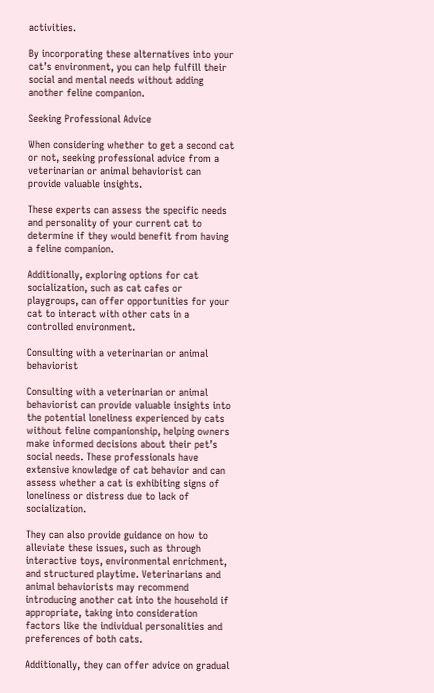activities.

By incorporating these alternatives into your cat’s environment, you can help fulfill their social and mental needs without adding another feline companion.

Seeking Professional Advice

When considering whether to get a second cat or not, seeking professional advice from a veterinarian or animal behaviorist can provide valuable insights.

These experts can assess the specific needs and personality of your current cat to determine if they would benefit from having a feline companion.

Additionally, exploring options for cat socialization, such as cat cafes or playgroups, can offer opportunities for your cat to interact with other cats in a controlled environment.

Consulting with a veterinarian or animal behaviorist

Consulting with a veterinarian or animal behaviorist can provide valuable insights into the potential loneliness experienced by cats without feline companionship, helping owners make informed decisions about their pet’s social needs. These professionals have extensive knowledge of cat behavior and can assess whether a cat is exhibiting signs of loneliness or distress due to lack of socialization.

They can also provide guidance on how to alleviate these issues, such as through interactive toys, environmental enrichment, and structured playtime. Veterinarians and animal behaviorists may recommend introducing another cat into the household if appropriate, taking into consideration factors like the individual personalities and preferences of both cats.

Additionally, they can offer advice on gradual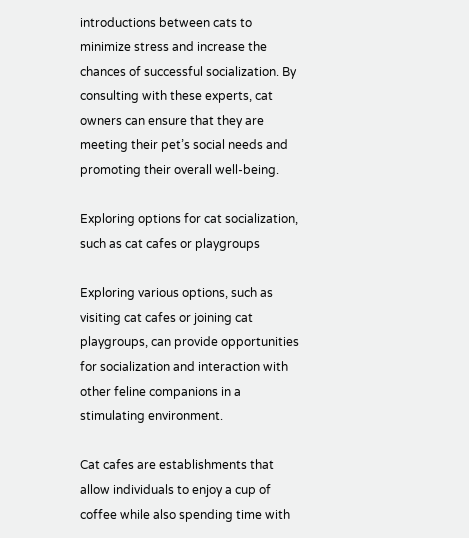introductions between cats to minimize stress and increase the chances of successful socialization. By consulting with these experts, cat owners can ensure that they are meeting their pet’s social needs and promoting their overall well-being.

Exploring options for cat socialization, such as cat cafes or playgroups

Exploring various options, such as visiting cat cafes or joining cat playgroups, can provide opportunities for socialization and interaction with other feline companions in a stimulating environment.

Cat cafes are establishments that allow individuals to enjoy a cup of coffee while also spending time with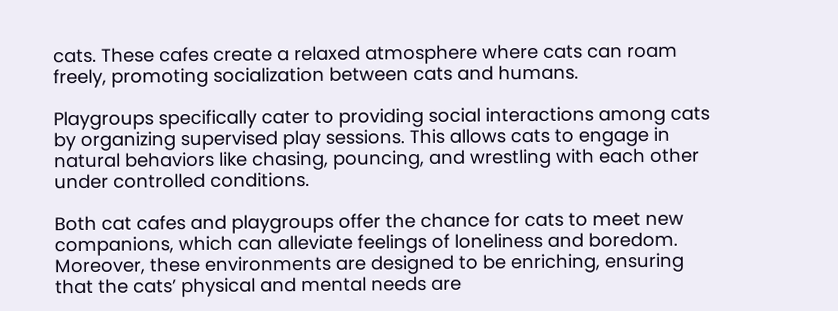cats. These cafes create a relaxed atmosphere where cats can roam freely, promoting socialization between cats and humans.

Playgroups specifically cater to providing social interactions among cats by organizing supervised play sessions. This allows cats to engage in natural behaviors like chasing, pouncing, and wrestling with each other under controlled conditions.

Both cat cafes and playgroups offer the chance for cats to meet new companions, which can alleviate feelings of loneliness and boredom. Moreover, these environments are designed to be enriching, ensuring that the cats’ physical and mental needs are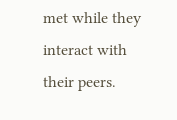met while they interact with their peers.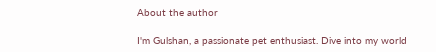About the author

I'm Gulshan, a passionate pet enthusiast. Dive into my world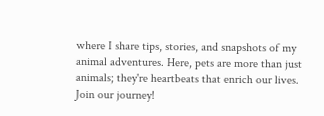where I share tips, stories, and snapshots of my animal adventures. Here, pets are more than just animals; they're heartbeats that enrich our lives. Join our journey!